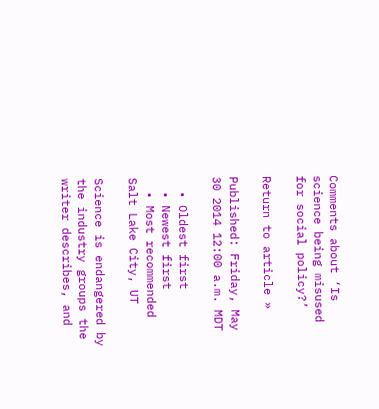Comments about ‘Is science being misused for social policy?’

Return to article »

Published: Friday, May 30 2014 12:00 a.m. MDT

  • Oldest first
  • Newest first
  • Most recommended
Salt Lake City, UT

Science is endangered by the industry groups the writer describes, and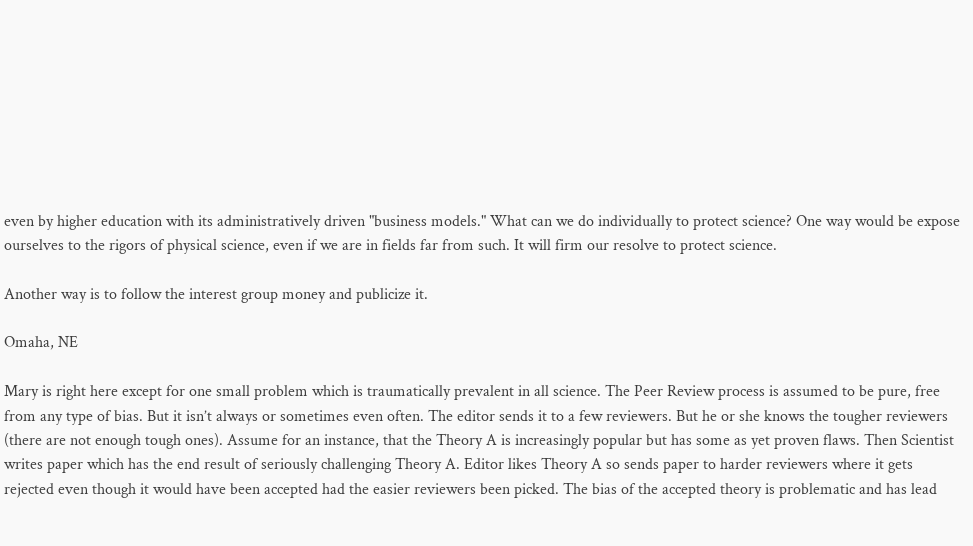even by higher education with its administratively driven "business models." What can we do individually to protect science? One way would be expose ourselves to the rigors of physical science, even if we are in fields far from such. It will firm our resolve to protect science.

Another way is to follow the interest group money and publicize it.

Omaha, NE

Mary is right here except for one small problem which is traumatically prevalent in all science. The Peer Review process is assumed to be pure, free from any type of bias. But it isn’t always or sometimes even often. The editor sends it to a few reviewers. But he or she knows the tougher reviewers (there are not enough tough ones). Assume for an instance, that the Theory A is increasingly popular but has some as yet proven flaws. Then Scientist writes paper which has the end result of seriously challenging Theory A. Editor likes Theory A so sends paper to harder reviewers where it gets rejected even though it would have been accepted had the easier reviewers been picked. The bias of the accepted theory is problematic and has lead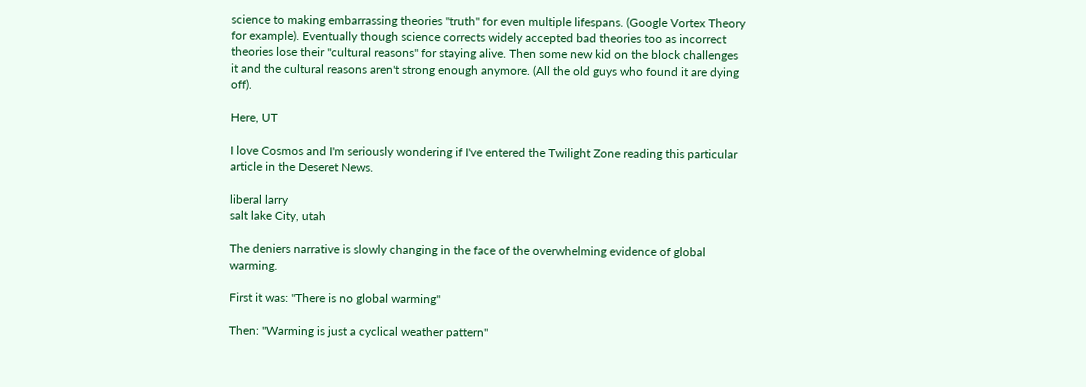science to making embarrassing theories "truth" for even multiple lifespans. (Google Vortex Theory for example). Eventually though science corrects widely accepted bad theories too as incorrect theories lose their "cultural reasons" for staying alive. Then some new kid on the block challenges it and the cultural reasons aren't strong enough anymore. (All the old guys who found it are dying off).

Here, UT

I love Cosmos and I'm seriously wondering if I've entered the Twilight Zone reading this particular article in the Deseret News.

liberal larry
salt lake City, utah

The deniers narrative is slowly changing in the face of the overwhelming evidence of global warming.

First it was: "There is no global warming"

Then: "Warming is just a cyclical weather pattern"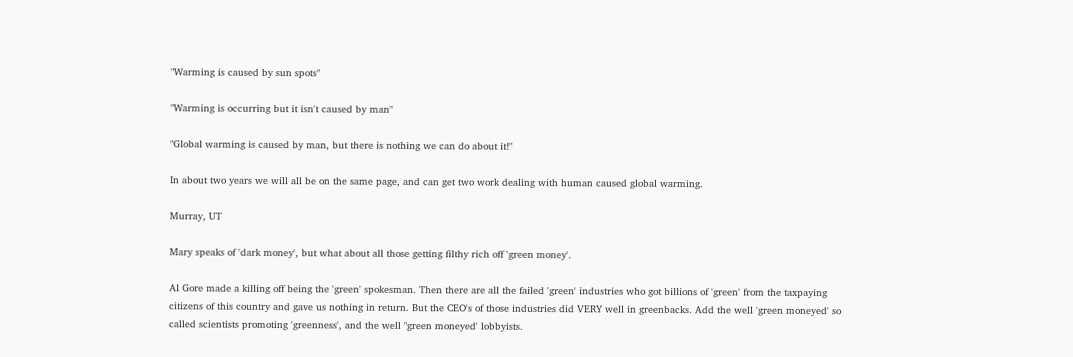"Warming is caused by sun spots"

"Warming is occurring but it isn't caused by man"

"Global warming is caused by man, but there is nothing we can do about it!"

In about two years we will all be on the same page, and can get two work dealing with human caused global warming.

Murray, UT

Mary speaks of 'dark money', but what about all those getting filthy rich off 'green money'.

Al Gore made a killing off being the 'green' spokesman. Then there are all the failed 'green' industries who got billions of 'green' from the taxpaying citizens of this country and gave us nothing in return. But the CEO's of those industries did VERY well in greenbacks. Add the well 'green moneyed' so called scientists promoting 'greenness', and the well "green moneyed' lobbyists.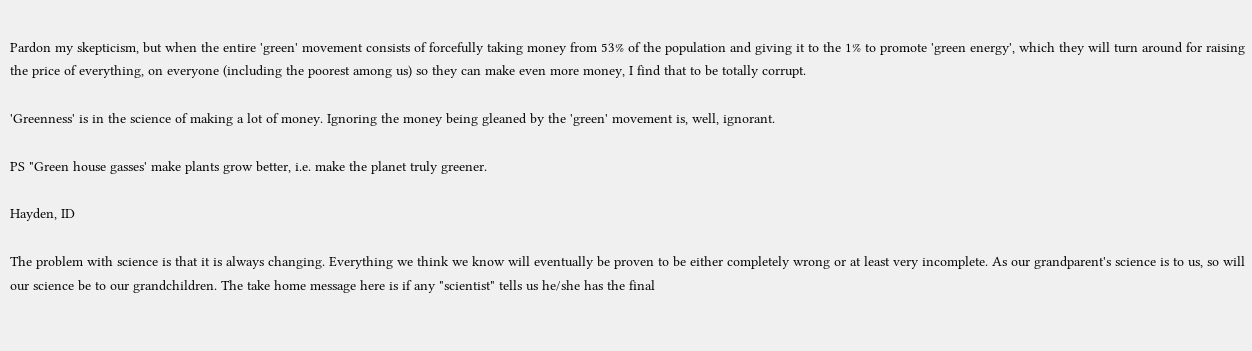Pardon my skepticism, but when the entire 'green' movement consists of forcefully taking money from 53% of the population and giving it to the 1% to promote 'green energy', which they will turn around for raising the price of everything, on everyone (including the poorest among us) so they can make even more money, I find that to be totally corrupt.

'Greenness' is in the science of making a lot of money. Ignoring the money being gleaned by the 'green' movement is, well, ignorant.

PS "Green house gasses' make plants grow better, i.e. make the planet truly greener.

Hayden, ID

The problem with science is that it is always changing. Everything we think we know will eventually be proven to be either completely wrong or at least very incomplete. As our grandparent's science is to us, so will our science be to our grandchildren. The take home message here is if any "scientist" tells us he/she has the final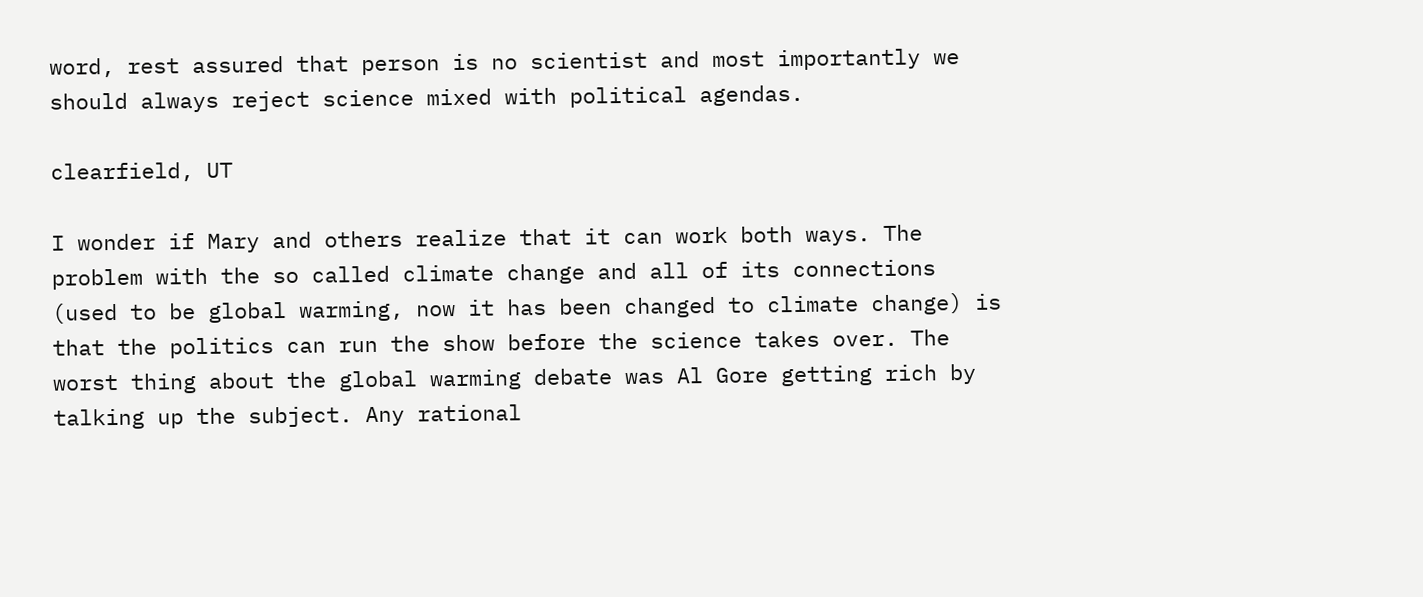word, rest assured that person is no scientist and most importantly we should always reject science mixed with political agendas.

clearfield, UT

I wonder if Mary and others realize that it can work both ways. The problem with the so called climate change and all of its connections (used to be global warming, now it has been changed to climate change) is that the politics can run the show before the science takes over. The worst thing about the global warming debate was Al Gore getting rich by talking up the subject. Any rational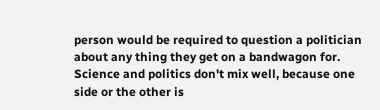person would be required to question a politician about any thing they get on a bandwagon for. Science and politics don't mix well, because one side or the other is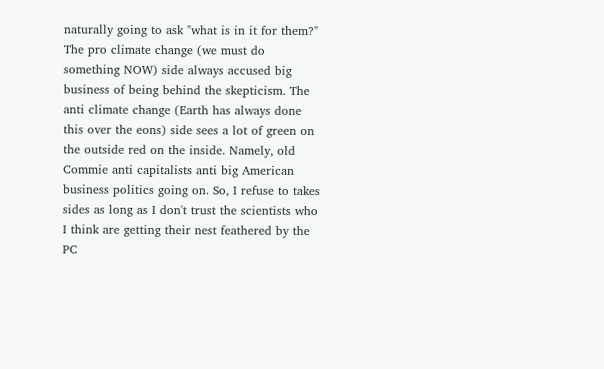naturally going to ask "what is in it for them?" The pro climate change (we must do something NOW) side always accused big business of being behind the skepticism. The anti climate change (Earth has always done this over the eons) side sees a lot of green on the outside red on the inside. Namely, old Commie anti capitalists anti big American business politics going on. So, I refuse to takes sides as long as I don't trust the scientists who I think are getting their nest feathered by the PC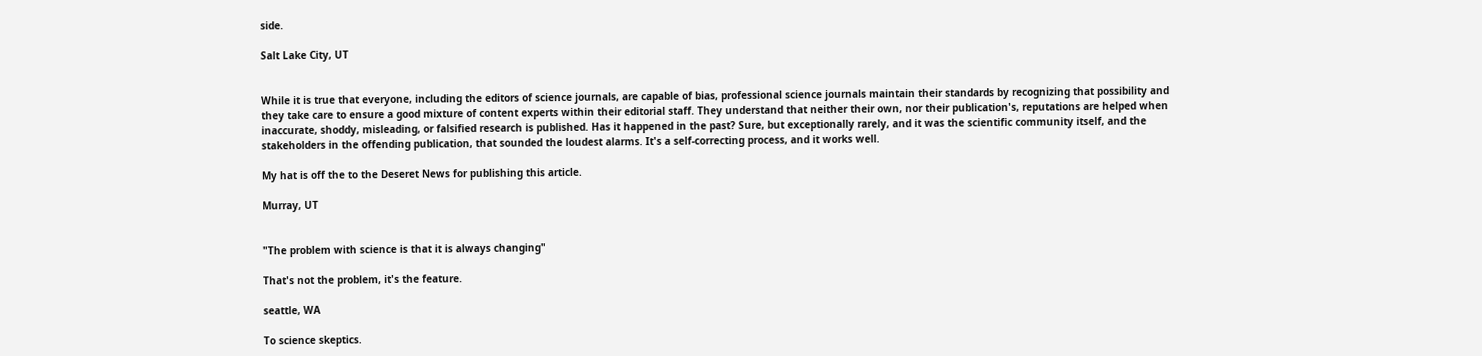side.

Salt Lake City, UT


While it is true that everyone, including the editors of science journals, are capable of bias, professional science journals maintain their standards by recognizing that possibility and they take care to ensure a good mixture of content experts within their editorial staff. They understand that neither their own, nor their publication's, reputations are helped when inaccurate, shoddy, misleading, or falsified research is published. Has it happened in the past? Sure, but exceptionally rarely, and it was the scientific community itself, and the stakeholders in the offending publication, that sounded the loudest alarms. It's a self-correcting process, and it works well.

My hat is off the to the Deseret News for publishing this article.

Murray, UT


"The problem with science is that it is always changing"

That's not the problem, it's the feature.

seattle, WA

To science skeptics.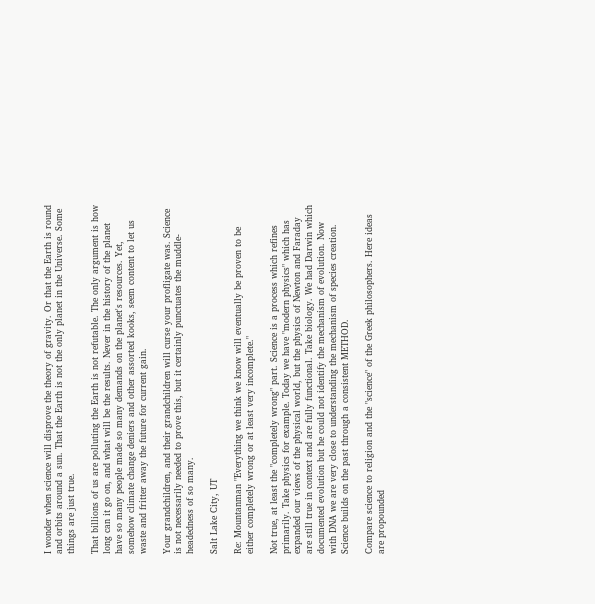I wonder when science will disprove the theory of gravity. Or that the Earth is round and orbits around a sun. That the Earth is not the only planet in the Universe. Some things are just true.

That billions of us are polluting the Earth is not refutable. The only argument is how long can it go on, and what will be the results. Never in the history of the planet have so many people made so many demands on the planet's resources. Yet, somehow climate change deniers and other assorted kooks, seem content to let us waste and fritter away the future for current gain.

Your grandchildren, and their grandchildren will curse your profligate was. Science is not necessarily needed to prove this, but it certainly punctuates the muddle-headedness of so many.

Salt Lake City, UT

Re: Mountanman "Everything we think we know will eventually be proven to be either completely wrong or at least very incomplete."

Not true, at least the "completely wrong" part. Science is a process which refines primarily. Take physics for example. Today we have "modern physics" which has expanded our views of the physical world, but the physics of Newton and Faraday are still true in context and are fully functional. Take biology. We had Darwin which documented evolution but he could not identify the mechanism of evolution. Now with DNA we are very close to understanding the mechanism of species creation. Science builds on the past through a consistent METHOD.

Compare science to religion and the "science" of the Greek philosophers. Here ideas are propounded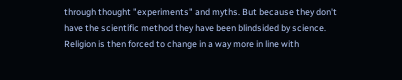through thought "experiments" and myths. But because they don't have the scientific method they have been blindsided by science. Religion is then forced to change in a way more in line with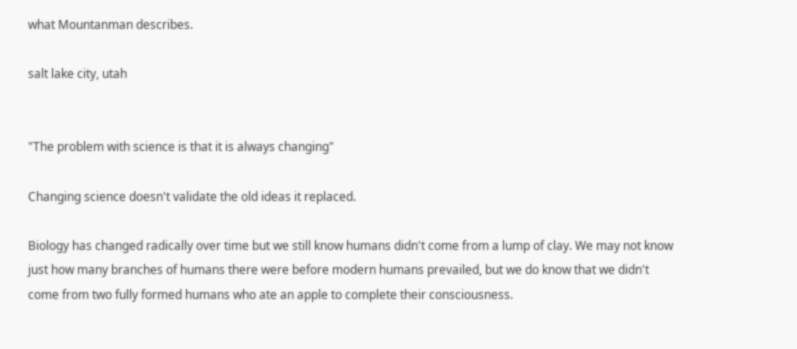what Mountanman describes.

salt lake city, utah


"The problem with science is that it is always changing"

Changing science doesn't validate the old ideas it replaced.

Biology has changed radically over time but we still know humans didn't come from a lump of clay. We may not know just how many branches of humans there were before modern humans prevailed, but we do know that we didn't come from two fully formed humans who ate an apple to complete their consciousness.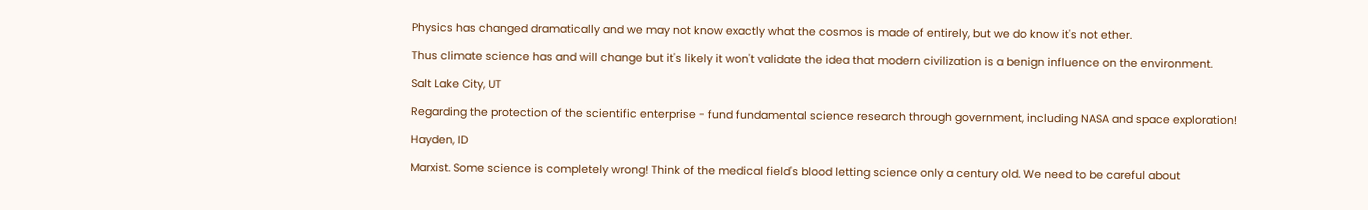Physics has changed dramatically and we may not know exactly what the cosmos is made of entirely, but we do know it's not ether.

Thus climate science has and will change but it's likely it won't validate the idea that modern civilization is a benign influence on the environment.

Salt Lake City, UT

Regarding the protection of the scientific enterprise - fund fundamental science research through government, including NASA and space exploration!

Hayden, ID

Marxist. Some science is completely wrong! Think of the medical field's blood letting science only a century old. We need to be careful about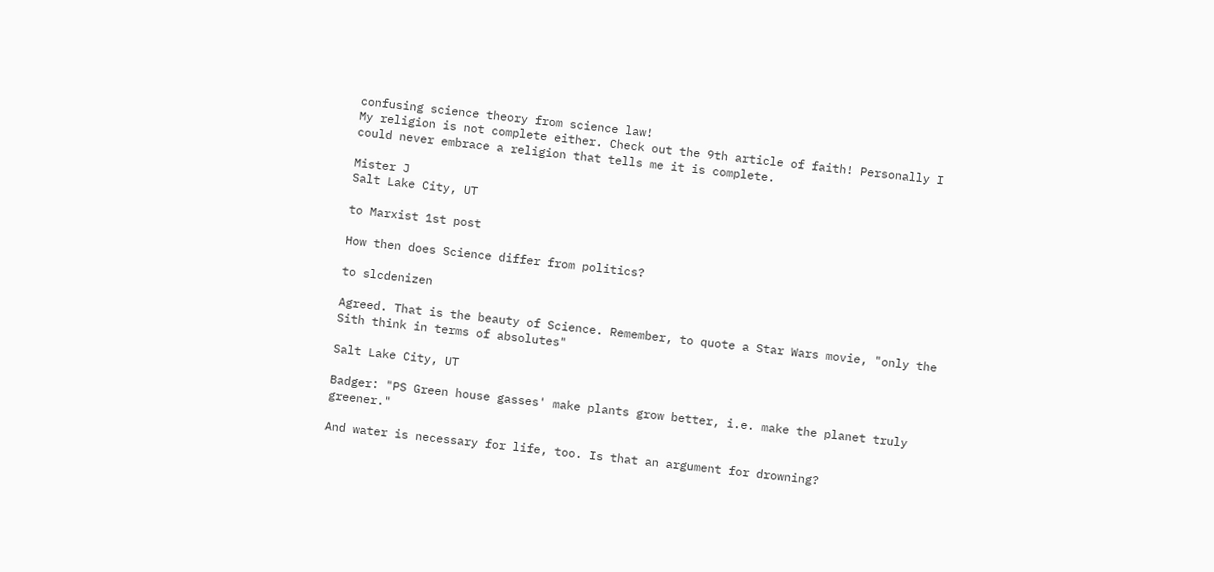confusing science theory from science law!
My religion is not complete either. Check out the 9th article of faith! Personally I could never embrace a religion that tells me it is complete.

Mister J
Salt Lake City, UT

to Marxist 1st post

How then does Science differ from politics?

to slcdenizen

Agreed. That is the beauty of Science. Remember, to quote a Star Wars movie, "only the Sith think in terms of absolutes"

Salt Lake City, UT

Badger: "PS Green house gasses' make plants grow better, i.e. make the planet truly greener."

And water is necessary for life, too. Is that an argument for drowning?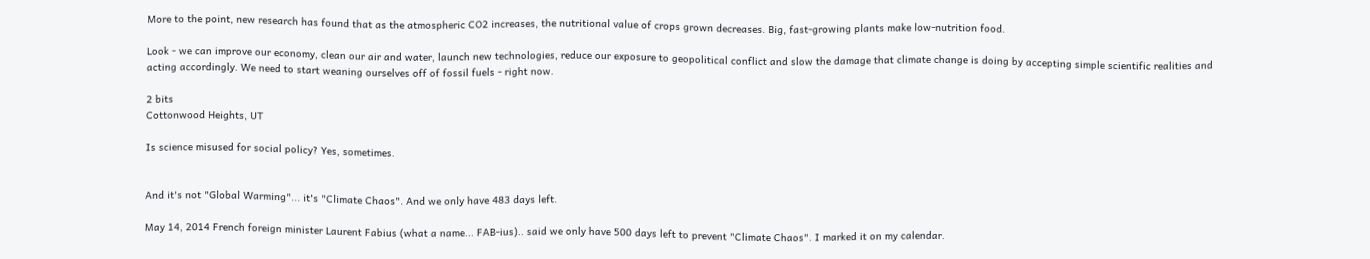More to the point, new research has found that as the atmospheric CO2 increases, the nutritional value of crops grown decreases. Big, fast-growing plants make low-nutrition food.

Look - we can improve our economy, clean our air and water, launch new technologies, reduce our exposure to geopolitical conflict and slow the damage that climate change is doing by accepting simple scientific realities and acting accordingly. We need to start weaning ourselves off of fossil fuels - right now.

2 bits
Cottonwood Heights, UT

Is science misused for social policy? Yes, sometimes.


And it's not "Global Warming"... it's "Climate Chaos". And we only have 483 days left.

May 14, 2014 French foreign minister Laurent Fabius (what a name... FAB-ius).. said we only have 500 days left to prevent "Climate Chaos". I marked it on my calendar.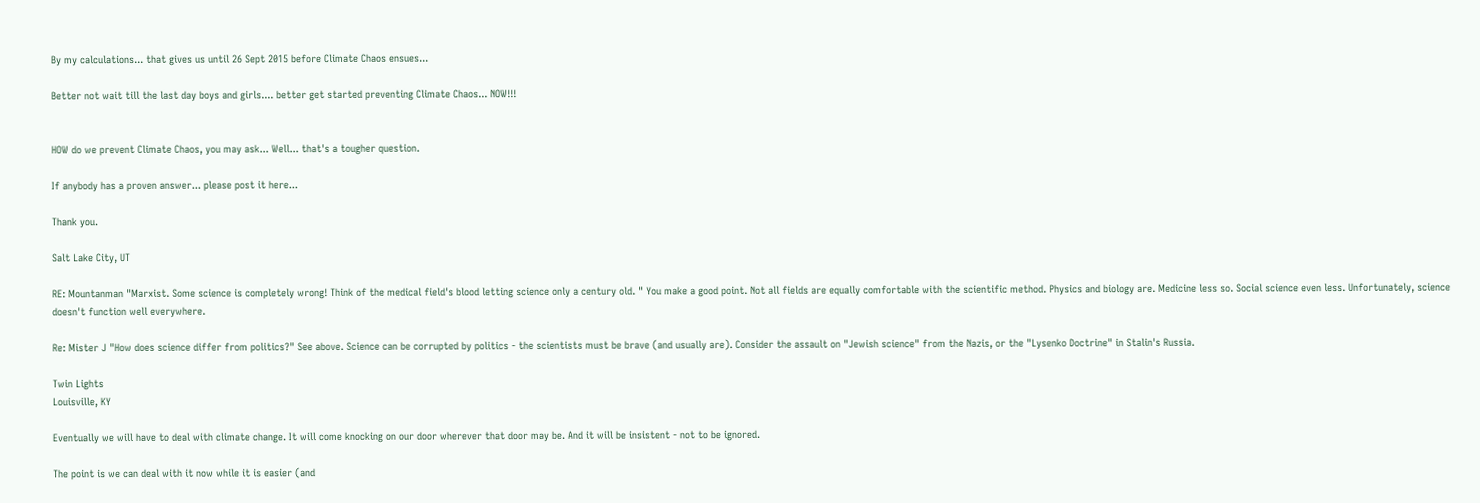By my calculations... that gives us until 26 Sept 2015 before Climate Chaos ensues...

Better not wait till the last day boys and girls.... better get started preventing Climate Chaos... NOW!!!


HOW do we prevent Climate Chaos, you may ask... Well... that's a tougher question.

If anybody has a proven answer... please post it here...

Thank you.

Salt Lake City, UT

RE: Mountanman "Marxist. Some science is completely wrong! Think of the medical field's blood letting science only a century old. " You make a good point. Not all fields are equally comfortable with the scientific method. Physics and biology are. Medicine less so. Social science even less. Unfortunately, science doesn't function well everywhere.

Re: Mister J "How does science differ from politics?" See above. Science can be corrupted by politics - the scientists must be brave (and usually are). Consider the assault on "Jewish science" from the Nazis, or the "Lysenko Doctrine" in Stalin's Russia.

Twin Lights
Louisville, KY

Eventually we will have to deal with climate change. It will come knocking on our door wherever that door may be. And it will be insistent - not to be ignored.

The point is we can deal with it now while it is easier (and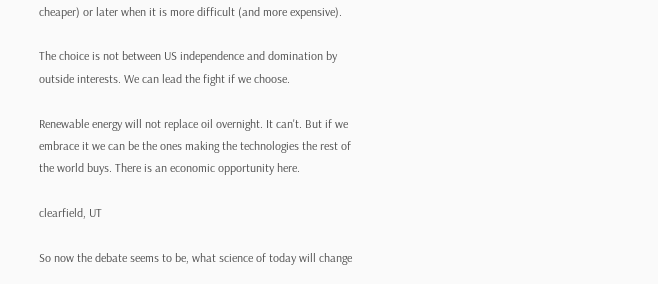cheaper) or later when it is more difficult (and more expensive).

The choice is not between US independence and domination by outside interests. We can lead the fight if we choose.

Renewable energy will not replace oil overnight. It can't. But if we embrace it we can be the ones making the technologies the rest of the world buys. There is an economic opportunity here.

clearfield, UT

So now the debate seems to be, what science of today will change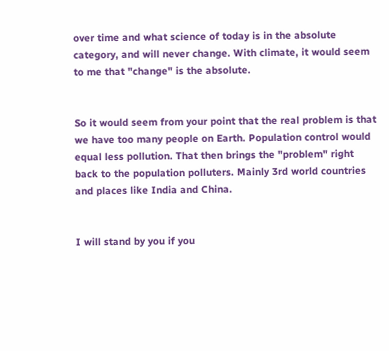over time and what science of today is in the absolute category, and will never change. With climate, it would seem to me that "change" is the absolute.


So it would seem from your point that the real problem is that we have too many people on Earth. Population control would equal less pollution. That then brings the "problem" right back to the population polluters. Mainly 3rd world countries and places like India and China.


I will stand by you if you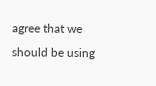agree that we should be using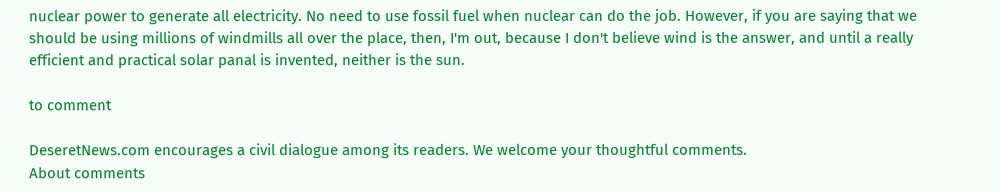nuclear power to generate all electricity. No need to use fossil fuel when nuclear can do the job. However, if you are saying that we should be using millions of windmills all over the place, then, I'm out, because I don't believe wind is the answer, and until a really efficient and practical solar panal is invented, neither is the sun.

to comment

DeseretNews.com encourages a civil dialogue among its readers. We welcome your thoughtful comments.
About comments